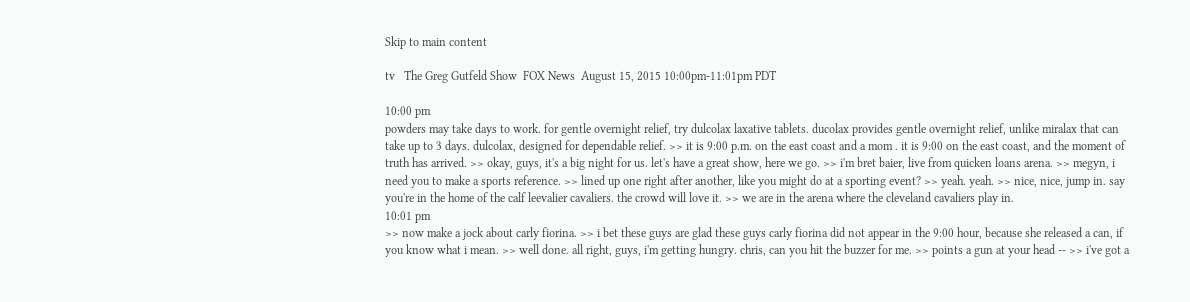Skip to main content

tv   The Greg Gutfeld Show  FOX News  August 15, 2015 10:00pm-11:01pm PDT

10:00 pm
powders may take days to work. for gentle overnight relief, try dulcolax laxative tablets. ducolax provides gentle overnight relief, unlike miralax that can take up to 3 days. dulcolax, designed for dependable relief. >> it is 9:00 p.m. on the east coast and a mom . it is 9:00 on the east coast, and the moment of truth has arrived. >> okay, guys, it's a big night for us. let's have a great show, here we go. >> i'm bret baier, live from quicken loans arena. >> megyn, i need you to make a sports reference. >> lined up one right after another, like you might do at a sporting event? >> yeah. yeah. >> nice, nice, jump in. say you're in the home of the calf leevalier cavaliers. the crowd will love it. >> we are in the arena where the cleveland cavaliers play in.
10:01 pm
>> now make a jock about carly fiorina. >> i bet these guys are glad these guys carly fiorina did not appear in the 9:00 hour, because she released a can, if you know what i mean. >> well done. all right, guys, i'm getting hungry. chris, can you hit the buzzer for me. >> points a gun at your head -- >> i've got a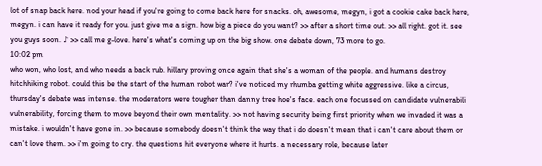lot of snap back here. nod your head if you're going to come back here for snacks. oh, awesome, megyn, i got a cookie cake back here, megyn. i can have it ready for you. just give me a sign. how big a piece do you want? >> after a short time out. >> all right. got it. see you guys soon. ♪ >> call me g-love. here's what's coming up on the big show. one debate down, 73 more to go.
10:02 pm
who won, who lost, and who needs a back rub. hillary proving once again that she's a woman of the people. and humans destroy hitchhiking robot. could this be the start of the human robot war? i've noticed my rhumba getting white aggressive. like a circus, thursday's debate was intense. the moderators were tougher than danny tree hoe's face. each one focussed on candidate vulnerabili vulnerability, forcing them to move beyond their own mentality. >> not having security being first priority when we invaded it was a mistake. i wouldn't have gone in. >> because somebody doesn't think the way that i do doesn't mean that i can't care about them or can't love them. >> i'm going to cry. the questions hit everyone where it hurts. a necessary role, because later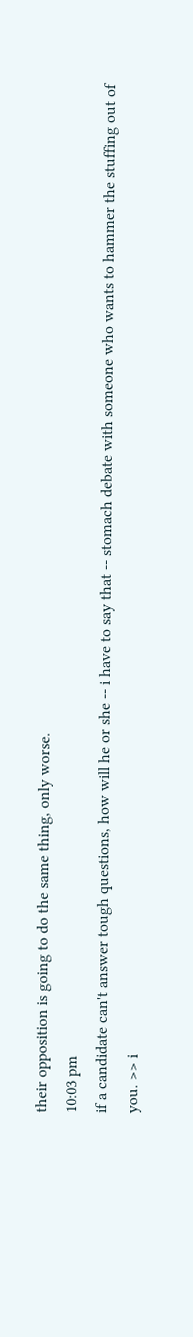their opposition is going to do the same thing, only worse.
10:03 pm
if a candidate can't answer tough questions, how will he or she -- i have to say that -- stomach debate with someone who wants to hammer the stuffing out of you. >> i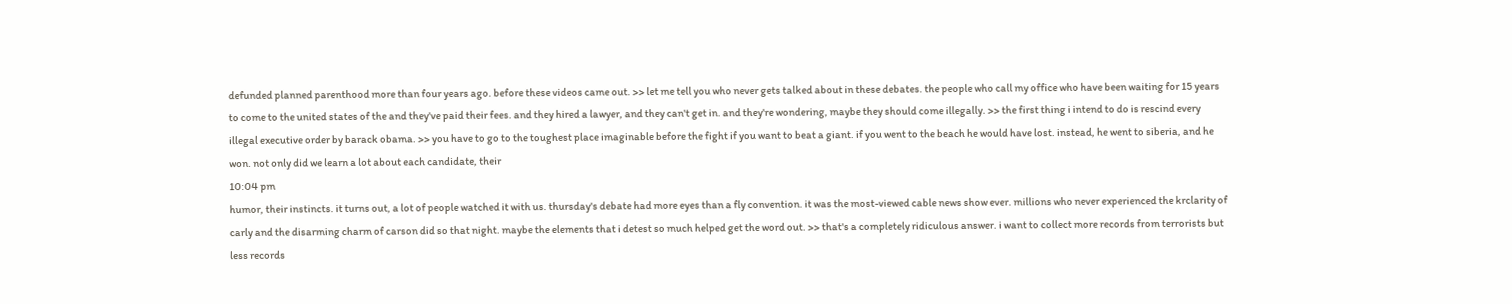defunded planned parenthood more than four years ago. before these videos came out. >> let me tell you who never gets talked about in these debates. the people who call my office who have been waiting for 15 years to come to the united states of the and they've paid their fees. and they hired a lawyer, and they can't get in. and they're wondering, maybe they should come illegally. >> the first thing i intend to do is rescind every illegal executive order by barack obama. >> you have to go to the toughest place imaginable before the fight if you want to beat a giant. if you went to the beach he would have lost. instead, he went to siberia, and he won. not only did we learn a lot about each candidate, their
10:04 pm
humor, their instincts. it turns out, a lot of people watched it with us. thursday's debate had more eyes than a fly convention. it was the most-viewed cable news show ever. millions who never experienced the krclarity of carly and the disarming charm of carson did so that night. maybe the elements that i detest so much helped get the word out. >> that's a completely ridiculous answer. i want to collect more records from terrorists but less records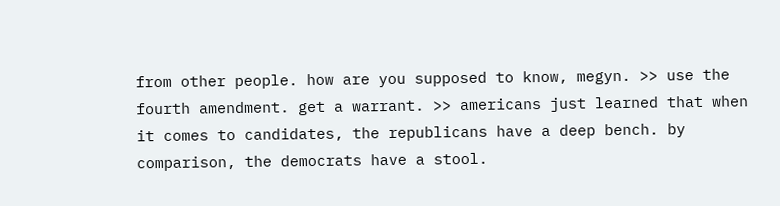from other people. how are you supposed to know, megyn. >> use the fourth amendment. get a warrant. >> americans just learned that when it comes to candidates, the republicans have a deep bench. by comparison, the democrats have a stool.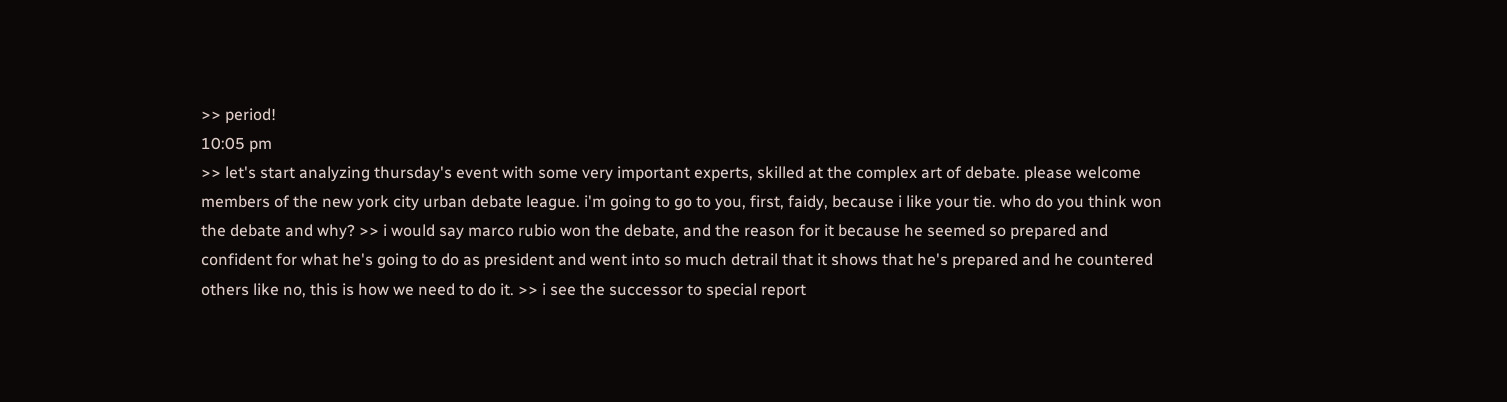>> period!
10:05 pm
>> let's start analyzing thursday's event with some very important experts, skilled at the complex art of debate. please welcome members of the new york city urban debate league. i'm going to go to you, first, faidy, because i like your tie. who do you think won the debate and why? >> i would say marco rubio won the debate, and the reason for it because he seemed so prepared and confident for what he's going to do as president and went into so much detrail that it shows that he's prepared and he countered others like no, this is how we need to do it. >> i see the successor to special report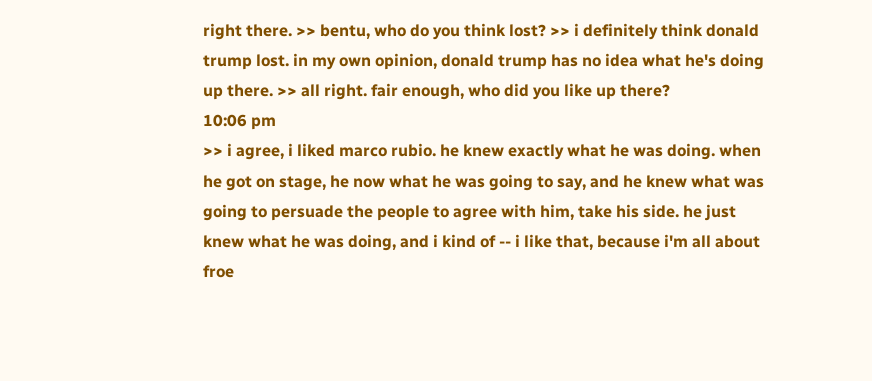right there. >> bentu, who do you think lost? >> i definitely think donald trump lost. in my own opinion, donald trump has no idea what he's doing up there. >> all right. fair enough, who did you like up there?
10:06 pm
>> i agree, i liked marco rubio. he knew exactly what he was doing. when he got on stage, he now what he was going to say, and he knew what was going to persuade the people to agree with him, take his side. he just knew what he was doing, and i kind of -- i like that, because i'm all about froe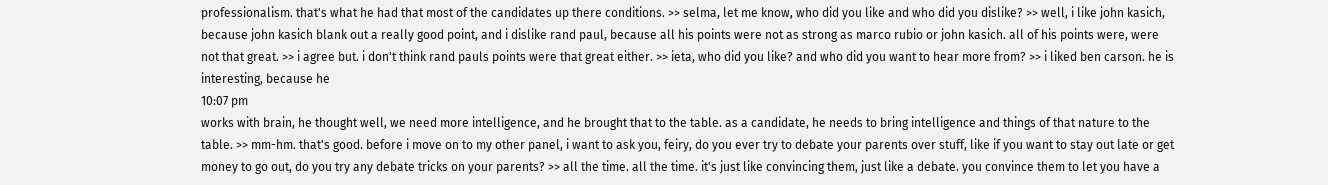professionalism. that's what he had that most of the candidates up there conditions. >> selma, let me know, who did you like and who did you dislike? >> well, i like john kasich, because john kasich blank out a really good point, and i dislike rand paul, because all his points were not as strong as marco rubio or john kasich. all of his points were, were not that great. >> i agree but. i don't think rand pauls points were that great either. >> ieta, who did you like? and who did you want to hear more from? >> i liked ben carson. he is interesting, because he
10:07 pm
works with brain, he thought well, we need more intelligence, and he brought that to the table. as a candidate, he needs to bring intelligence and things of that nature to the table. >> mm-hm. that's good. before i move on to my other panel, i want to ask you, feiry, do you ever try to debate your parents over stuff, like if you want to stay out late or get money to go out, do you try any debate tricks on your parents? >> all the time. all the time. it's just like convincing them, just like a debate. you convince them to let you have a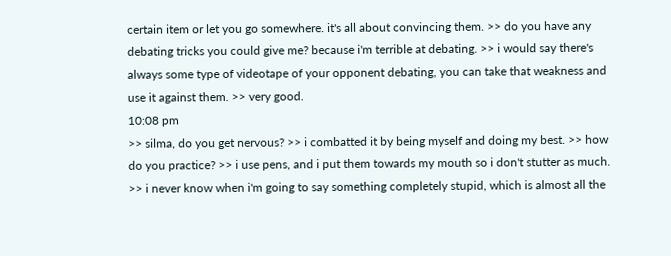certain item or let you go somewhere. it's all about convincing them. >> do you have any debating tricks you could give me? because i'm terrible at debating. >> i would say there's always some type of videotape of your opponent debating, you can take that weakness and use it against them. >> very good.
10:08 pm
>> silma, do you get nervous? >> i combatted it by being myself and doing my best. >> how do you practice? >> i use pens, and i put them towards my mouth so i don't stutter as much. >> i never know when i'm going to say something completely stupid, which is almost all the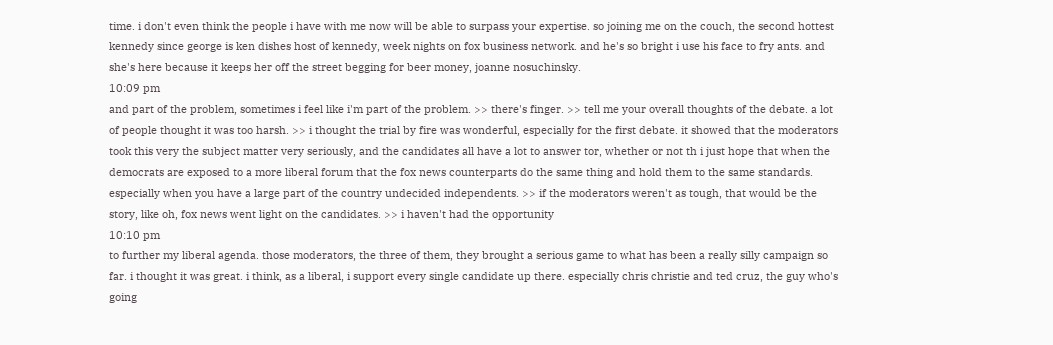time. i don't even think the people i have with me now will be able to surpass your expertise. so joining me on the couch, the second hottest kennedy since george is ken dishes host of kennedy, week nights on fox business network. and he's so bright i use his face to fry ants. and she's here because it keeps her off the street begging for beer money, joanne nosuchinsky.
10:09 pm
and part of the problem, sometimes i feel like i'm part of the problem. >> there's finger. >> tell me your overall thoughts of the debate. a lot of people thought it was too harsh. >> i thought the trial by fire was wonderful, especially for the first debate. it showed that the moderators took this very the subject matter very seriously, and the candidates all have a lot to answer tor, whether or not th i just hope that when the democrats are exposed to a more liberal forum that the fox news counterparts do the same thing and hold them to the same standards. especially when you have a large part of the country undecided independents. >> if the moderators weren't as tough, that would be the story, like oh, fox news went light on the candidates. >> i haven't had the opportunity
10:10 pm
to further my liberal agenda. those moderators, the three of them, they brought a serious game to what has been a really silly campaign so far. i thought it was great. i think, as a liberal, i support every single candidate up there. especially chris christie and ted cruz, the guy who's going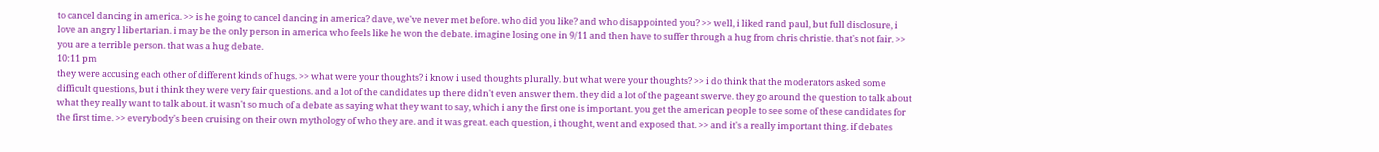to cancel dancing in america. >> is he going to cancel dancing in america? dave, we've never met before. who did you like? and who disappointed you? >> well, i liked rand paul, but full disclosure, i love an angry l libertarian. i may be the only person in america who feels like he won the debate. imagine losing one in 9/11 and then have to suffer through a hug from chris christie. that's not fair. >> you are a terrible person. that was a hug debate.
10:11 pm
they were accusing each other of different kinds of hugs. >> what were your thoughts? i know i used thoughts plurally. but what were your thoughts? >> i do think that the moderators asked some difficult questions, but i think they were very fair questions. and a lot of the candidates up there didn't even answer them. they did a lot of the pageant swerve. they go around the question to talk about what they really want to talk about. it wasn't so much of a debate as saying what they want to say, which i any the first one is important. you get the american people to see some of these candidates for the first time. >> everybody's been cruising on their own mythology of who they are. and it was great. each question, i thought, went and exposed that. >> and it's a really important thing. if debates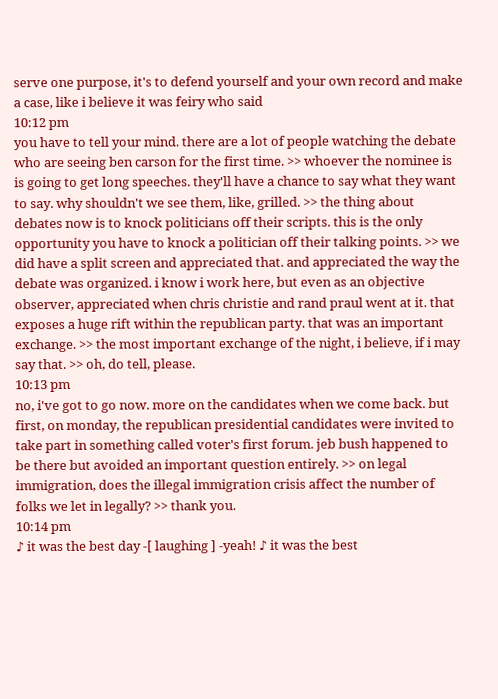serve one purpose, it's to defend yourself and your own record and make a case, like i believe it was feiry who said
10:12 pm
you have to tell your mind. there are a lot of people watching the debate who are seeing ben carson for the first time. >> whoever the nominee is is going to get long speeches. they'll have a chance to say what they want to say. why shouldn't we see them, like, grilled. >> the thing about debates now is to knock politicians off their scripts. this is the only opportunity you have to knock a politician off their talking points. >> we did have a split screen and appreciated that. and appreciated the way the debate was organized. i know i work here, but even as an objective observer, appreciated when chris christie and rand praul went at it. that exposes a huge rift within the republican party. that was an important exchange. >> the most important exchange of the night, i believe, if i may say that. >> oh, do tell, please.
10:13 pm
no, i've got to go now. more on the candidates when we come back. but first, on monday, the republican presidential candidates were invited to take part in something called voter's first forum. jeb bush happened to be there but avoided an important question entirely. >> on legal immigration, does the illegal immigration crisis affect the number of folks we let in legally? >> thank you.
10:14 pm
♪ it was the best day -[ laughing ] -yeah! ♪ it was the best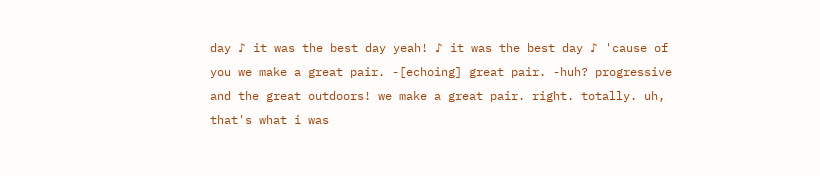day ♪ it was the best day yeah! ♪ it was the best day ♪ 'cause of you we make a great pair. -[echoing] great pair. -huh? progressive and the great outdoors! we make a great pair. right. totally. uh, that's what i was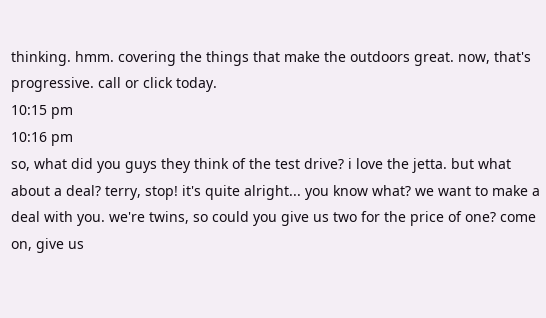thinking. hmm. covering the things that make the outdoors great. now, that's progressive. call or click today.
10:15 pm
10:16 pm
so, what did you guys they think of the test drive? i love the jetta. but what about a deal? terry, stop! it's quite alright... you know what? we want to make a deal with you. we're twins, so could you give us two for the price of one? come on, give us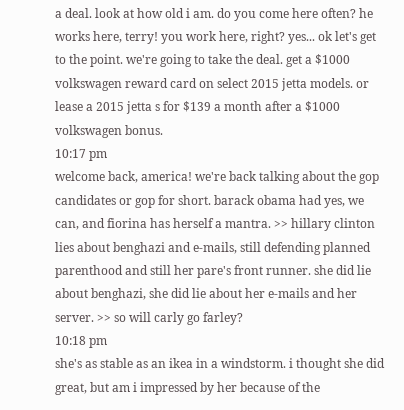a deal. look at how old i am. do you come here often? he works here, terry! you work here, right? yes... ok let's get to the point. we're going to take the deal. get a $1000 volkswagen reward card on select 2015 jetta models. or lease a 2015 jetta s for $139 a month after a $1000 volkswagen bonus.
10:17 pm
welcome back, america! we're back talking about the gop candidates or gop for short. barack obama had yes, we can, and fiorina has herself a mantra. >> hillary clinton lies about benghazi and e-mails, still defending planned parenthood and still her pare's front runner. she did lie about benghazi, she did lie about her e-mails and her server. >> so will carly go farley?
10:18 pm
she's as stable as an ikea in a windstorm. i thought she did great, but am i impressed by her because of the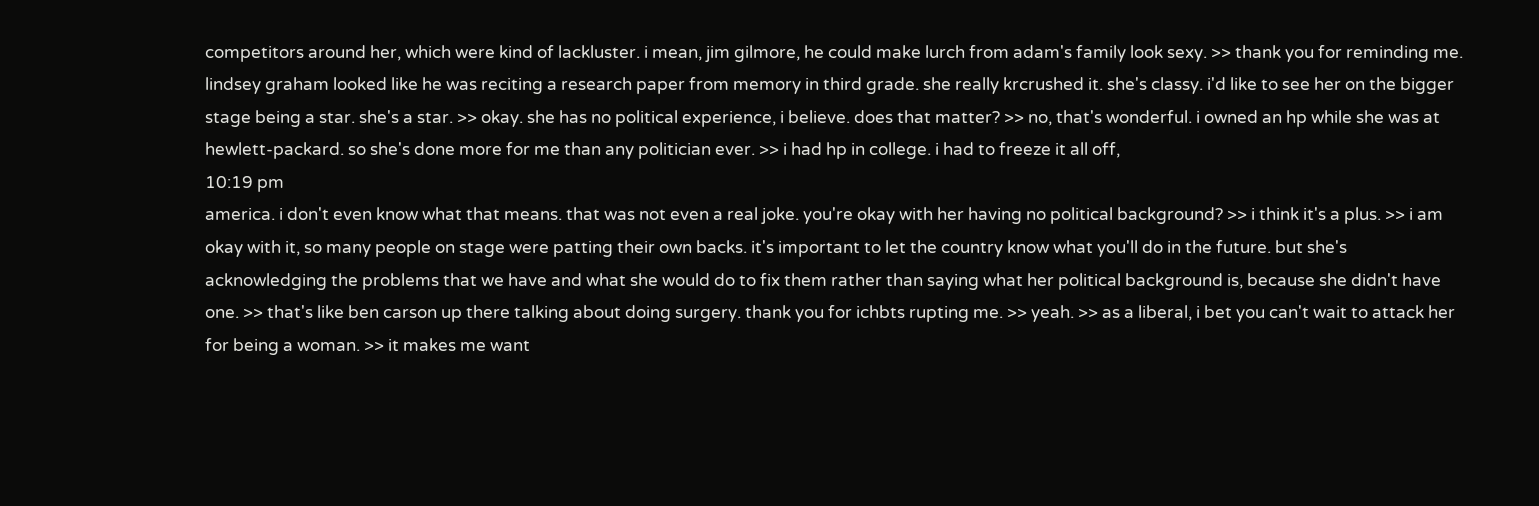competitors around her, which were kind of lackluster. i mean, jim gilmore, he could make lurch from adam's family look sexy. >> thank you for reminding me. lindsey graham looked like he was reciting a research paper from memory in third grade. she really krcrushed it. she's classy. i'd like to see her on the bigger stage being a star. she's a star. >> okay. she has no political experience, i believe. does that matter? >> no, that's wonderful. i owned an hp while she was at hewlett-packard. so she's done more for me than any politician ever. >> i had hp in college. i had to freeze it all off,
10:19 pm
america. i don't even know what that means. that was not even a real joke. you're okay with her having no political background? >> i think it's a plus. >> i am okay with it, so many people on stage were patting their own backs. it's important to let the country know what you'll do in the future. but she's acknowledging the problems that we have and what she would do to fix them rather than saying what her political background is, because she didn't have one. >> that's like ben carson up there talking about doing surgery. thank you for ichbts rupting me. >> yeah. >> as a liberal, i bet you can't wait to attack her for being a woman. >> it makes me want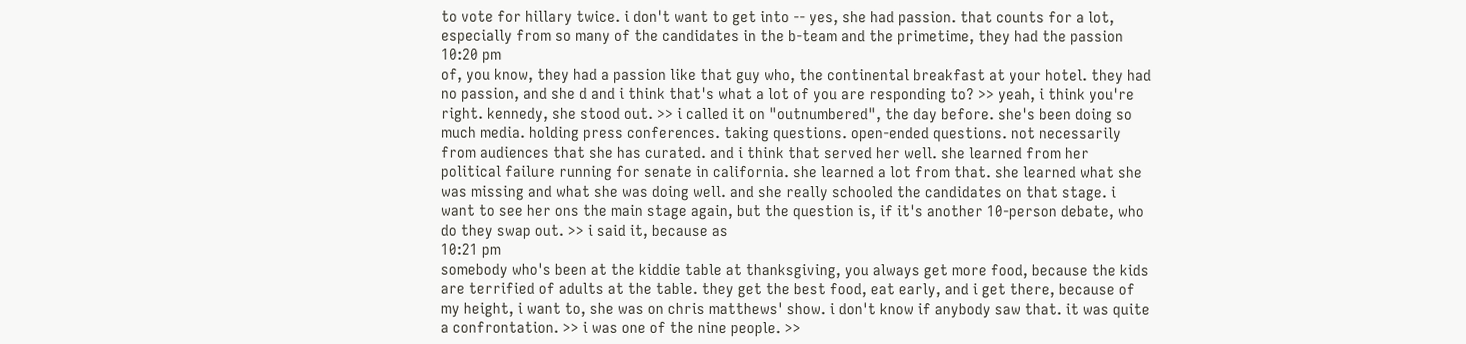to vote for hillary twice. i don't want to get into -- yes, she had passion. that counts for a lot, especially from so many of the candidates in the b-team and the primetime, they had the passion
10:20 pm
of, you know, they had a passion like that guy who, the continental breakfast at your hotel. they had no passion, and she d and i think that's what a lot of you are responding to? >> yeah, i think you're right. kennedy, she stood out. >> i called it on "outnumbered", the day before. she's been doing so much media. holding press conferences. taking questions. open-ended questions. not necessarily from audiences that she has curated. and i think that served her well. she learned from her political failure running for senate in california. she learned a lot from that. she learned what she was missing and what she was doing well. and she really schooled the candidates on that stage. i want to see her ons the main stage again, but the question is, if it's another 10-person debate, who do they swap out. >> i said it, because as
10:21 pm
somebody who's been at the kiddie table at thanksgiving, you always get more food, because the kids are terrified of adults at the table. they get the best food, eat early, and i get there, because of my height, i want to, she was on chris matthews' show. i don't know if anybody saw that. it was quite a confrontation. >> i was one of the nine people. >>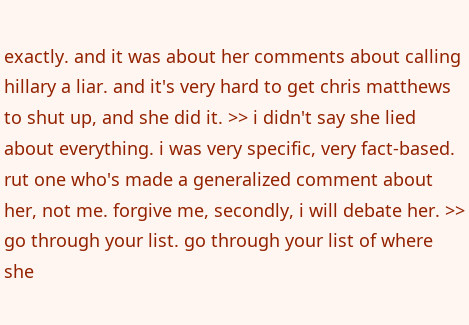exactly. and it was about her comments about calling hillary a liar. and it's very hard to get chris matthews to shut up, and she did it. >> i didn't say she lied about everything. i was very specific, very fact-based. rut one who's made a generalized comment about her, not me. forgive me, secondly, i will debate her. >> go through your list. go through your list of where she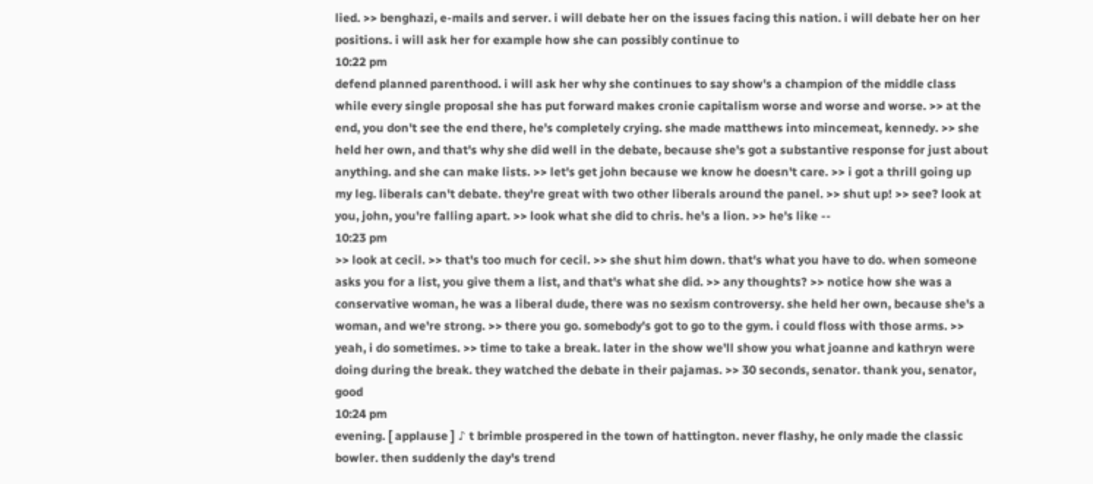lied. >> benghazi, e-mails and server. i will debate her on the issues facing this nation. i will debate her on her positions. i will ask her for example how she can possibly continue to
10:22 pm
defend planned parenthood. i will ask her why she continues to say show's a champion of the middle class while every single proposal she has put forward makes cronie capitalism worse and worse and worse. >> at the end, you don't see the end there, he's completely crying. she made matthews into mincemeat, kennedy. >> she held her own, and that's why she did well in the debate, because she's got a substantive response for just about anything. and she can make lists. >> let's get john because we know he doesn't care. >> i got a thrill going up my leg. liberals can't debate. they're great with two other liberals around the panel. >> shut up! >> see? look at you, john, you're falling apart. >> look what she did to chris. he's a lion. >> he's like --
10:23 pm
>> look at cecil. >> that's too much for cecil. >> she shut him down. that's what you have to do. when someone asks you for a list, you give them a list, and that's what she did. >> any thoughts? >> notice how she was a conservative woman, he was a liberal dude, there was no sexism controversy. she held her own, because she's a woman, and we're strong. >> there you go. somebody's got to go to the gym. i could floss with those arms. >> yeah, i do sometimes. >> time to take a break. later in the show we'll show you what joanne and kathryn were doing during the break. they watched the debate in their pajamas. >> 30 seconds, senator. thank you, senator, good
10:24 pm
evening. [ applause ] ♪ t brimble prospered in the town of hattington. never flashy, he only made the classic bowler. then suddenly the day's trend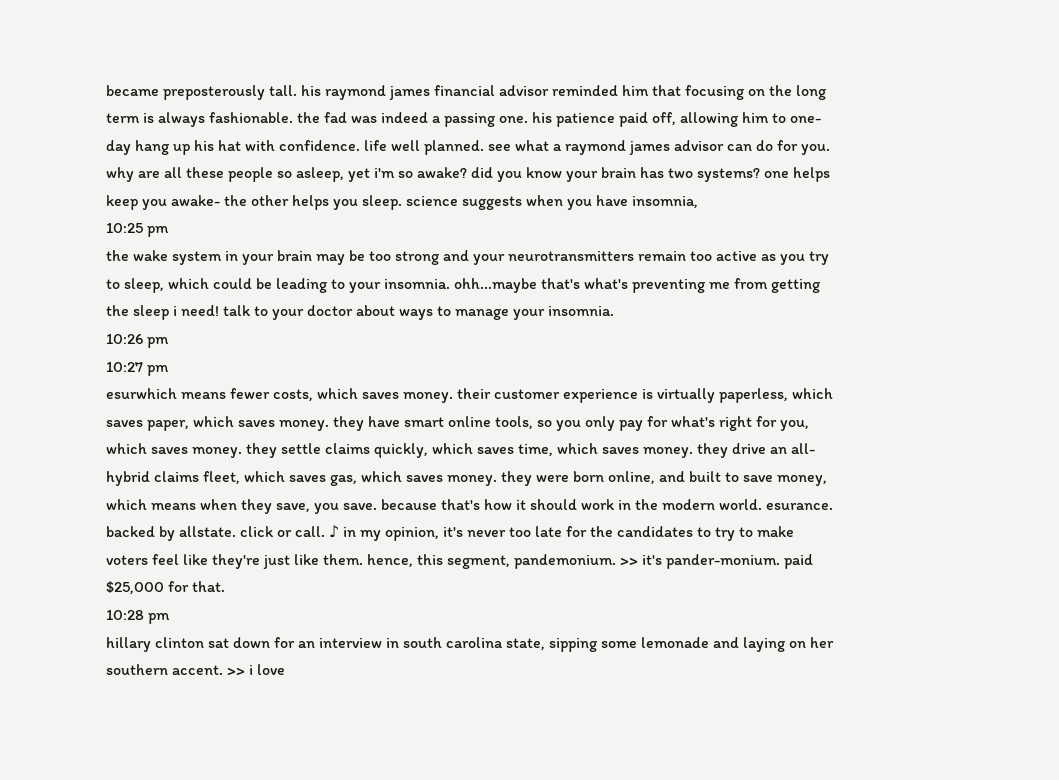became preposterously tall. his raymond james financial advisor reminded him that focusing on the long term is always fashionable. the fad was indeed a passing one. his patience paid off, allowing him to one-day hang up his hat with confidence. life well planned. see what a raymond james advisor can do for you. why are all these people so asleep, yet i'm so awake? did you know your brain has two systems? one helps keep you awake- the other helps you sleep. science suggests when you have insomnia,
10:25 pm
the wake system in your brain may be too strong and your neurotransmitters remain too active as you try to sleep, which could be leading to your insomnia. ohh...maybe that's what's preventing me from getting the sleep i need! talk to your doctor about ways to manage your insomnia.
10:26 pm
10:27 pm
esurwhich means fewer costs, which saves money. their customer experience is virtually paperless, which saves paper, which saves money. they have smart online tools, so you only pay for what's right for you, which saves money. they settle claims quickly, which saves time, which saves money. they drive an all-hybrid claims fleet, which saves gas, which saves money. they were born online, and built to save money, which means when they save, you save. because that's how it should work in the modern world. esurance. backed by allstate. click or call. ♪ in my opinion, it's never too late for the candidates to try to make voters feel like they're just like them. hence, this segment, pandemonium. >> it's pander-monium. paid $25,000 for that.
10:28 pm
hillary clinton sat down for an interview in south carolina state, sipping some lemonade and laying on her southern accent. >> i love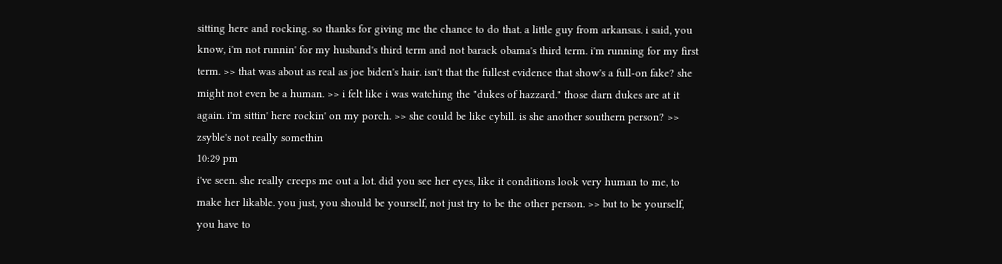sitting here and rocking. so thanks for giving me the chance to do that. a little guy from arkansas. i said, you know, i'm not runnin' for my husband's third term and not barack obama's third term. i'm running for my first term. >> that was about as real as joe biden's hair. isn't that the fullest evidence that show's a full-on fake? she might not even be a human. >> i felt like i was watching the "dukes of hazzard." those darn dukes are at it again. i'm sittin' here rockin' on my porch. >> she could be like cybill. is she another southern person? >> zsyble's not really somethin
10:29 pm
i've seen. she really creeps me out a lot. did you see her eyes, like it conditions look very human to me, to make her likable. you just, you should be yourself, not just try to be the other person. >> but to be yourself, you have to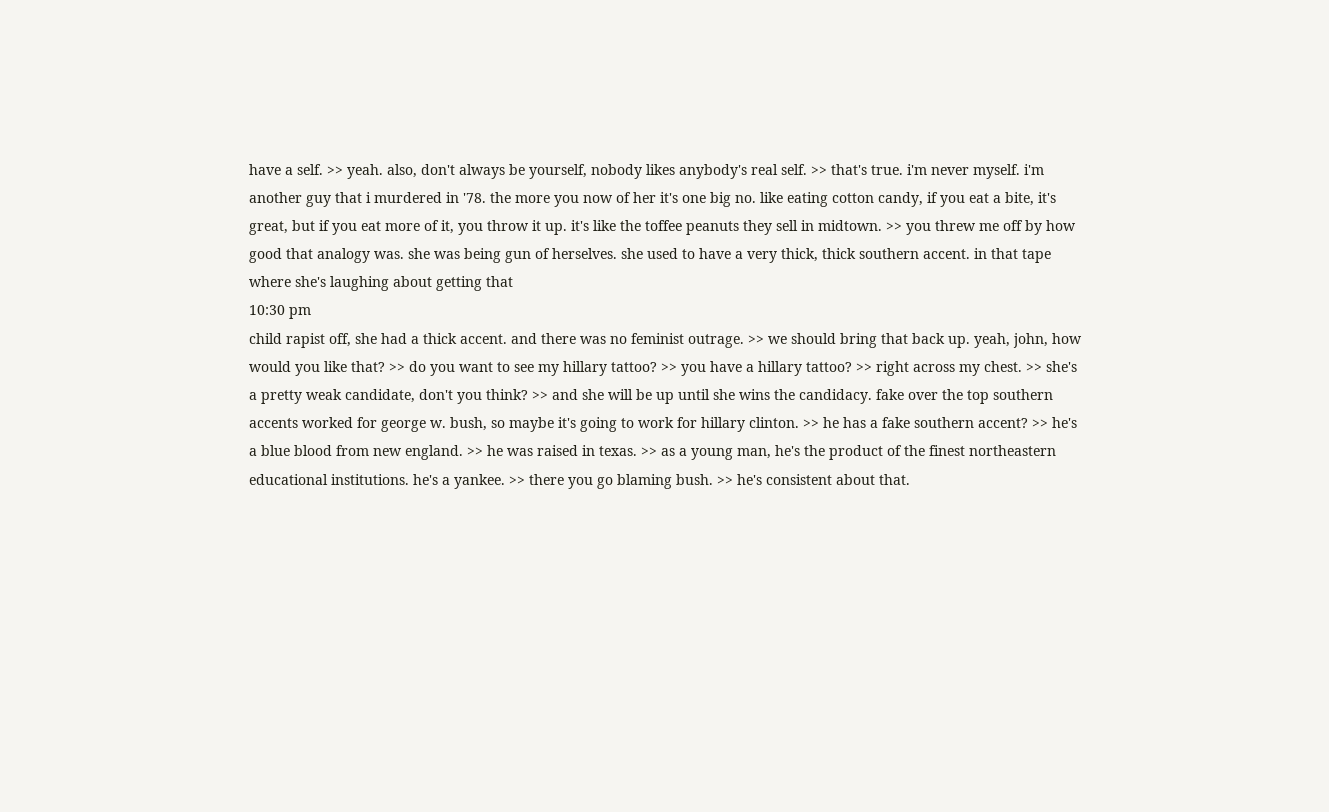have a self. >> yeah. also, don't always be yourself, nobody likes anybody's real self. >> that's true. i'm never myself. i'm another guy that i murdered in '78. the more you now of her it's one big no. like eating cotton candy, if you eat a bite, it's great, but if you eat more of it, you throw it up. it's like the toffee peanuts they sell in midtown. >> you threw me off by how good that analogy was. she was being gun of herselves. she used to have a very thick, thick southern accent. in that tape where she's laughing about getting that
10:30 pm
child rapist off, she had a thick accent. and there was no feminist outrage. >> we should bring that back up. yeah, john, how would you like that? >> do you want to see my hillary tattoo? >> you have a hillary tattoo? >> right across my chest. >> she's a pretty weak candidate, don't you think? >> and she will be up until she wins the candidacy. fake over the top southern accents worked for george w. bush, so maybe it's going to work for hillary clinton. >> he has a fake southern accent? >> he's a blue blood from new england. >> he was raised in texas. >> as a young man, he's the product of the finest northeastern educational institutions. he's a yankee. >> there you go blaming bush. >> he's consistent about that.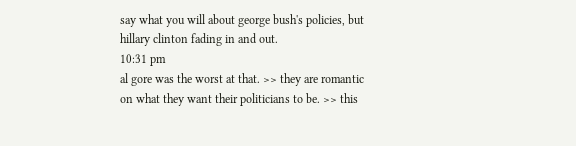say what you will about george bush's policies, but hillary clinton fading in and out.
10:31 pm
al gore was the worst at that. >> they are romantic on what they want their politicians to be. >> this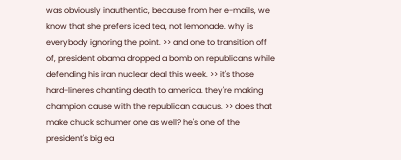was obviously inauthentic, because from her e-mails, we know that she prefers iced tea, not lemonade. why is everybody ignoring the point. >> and one to transition off of, president obama dropped a bomb on republicans while defending his iran nuclear deal this week. >> it's those hard-lineres chanting death to america. they're making champion cause with the republican caucus. >> does that make chuck schumer one as well? he's one of the president's big ea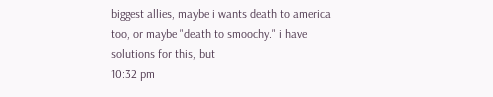biggest allies, maybe i wants death to america too, or maybe "death to smoochy." i have solutions for this, but
10:32 pm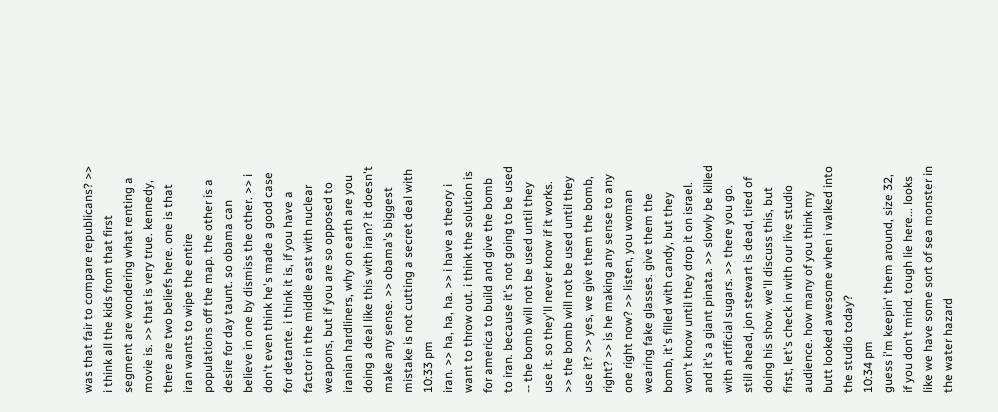was that fair to compare republicans? >> i think all the kids from that first segment are wondering what renting a movie is. >> that is very true. kennedy, there are two beliefs here. one is that iran wants to wipe the entire populations off the map. the other is a desire for day taunt. so obama can believe in one by dismiss the other. >> i don't even think he's made a good case for detante. i think it is, if you have a factor in the middle east with nuclear weapons, but if you are so opposed to iranian hardliners, why on earth are you doing a deal like this with iran? it doesn't make any sense. >> obama's biggest mistake is not cutting a secret deal with
10:33 pm
iran. >> ha, ha, ha. >> i have a theory i want to throw out. i think the solution is for america to build and give the bomb to iran. because it's not going to be used -- the bomb will not be used until they use it. so they'll never know if it works. >> the bomb will not be used until they use it? >> yes, we give them the bomb, right? >> is he making any sense to any one right now? >> listen, you woman wearing fake glasses. give them the bomb, it's filled with candy, but they won't know until they drop it on israel. and it's a giant pinata. >> slowly be killed with artificial sugars. >> there you go. still ahead, jon stewart is dead, tired of doing his show. we'll discuss this, but first, let's check in with our live studio audience. how many of you think my butt looked awesome when i walked into the studio today?
10:34 pm
guess i'm keepin' them around, size 32, if you don't mind. tough lie here... looks like we have some sort of sea monster in the water hazard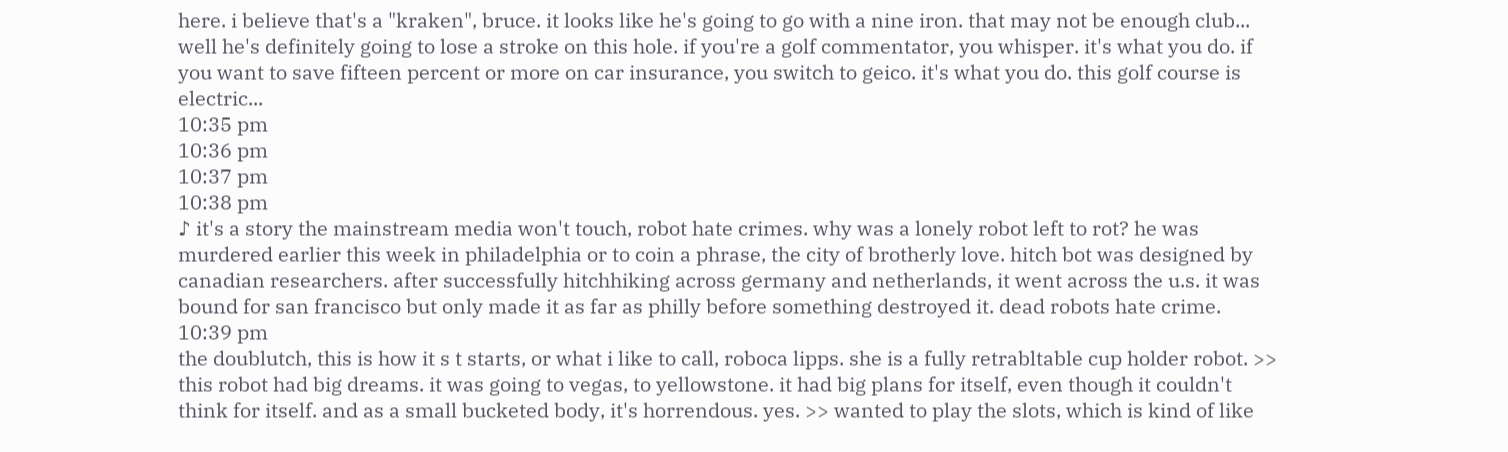here. i believe that's a "kraken", bruce. it looks like he's going to go with a nine iron. that may not be enough club... well he's definitely going to lose a stroke on this hole. if you're a golf commentator, you whisper. it's what you do. if you want to save fifteen percent or more on car insurance, you switch to geico. it's what you do. this golf course is electric...
10:35 pm
10:36 pm
10:37 pm
10:38 pm
♪ it's a story the mainstream media won't touch, robot hate crimes. why was a lonely robot left to rot? he was murdered earlier this week in philadelphia or to coin a phrase, the city of brotherly love. hitch bot was designed by canadian researchers. after successfully hitchhiking across germany and netherlands, it went across the u.s. it was bound for san francisco but only made it as far as philly before something destroyed it. dead robots hate crime.
10:39 pm
the doublutch, this is how it s t starts, or what i like to call, roboca lipps. she is a fully retrabltable cup holder robot. >> this robot had big dreams. it was going to vegas, to yellowstone. it had big plans for itself, even though it couldn't think for itself. and as a small bucketed body, it's horrendous. yes. >> wanted to play the slots, which is kind of like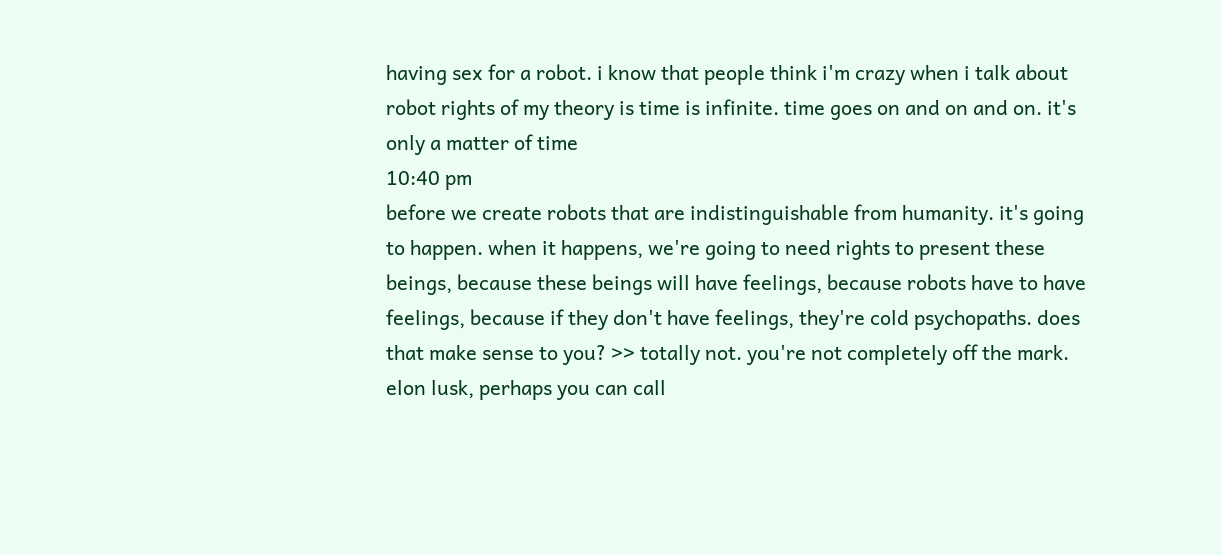having sex for a robot. i know that people think i'm crazy when i talk about robot rights of my theory is time is infinite. time goes on and on and on. it's only a matter of time
10:40 pm
before we create robots that are indistinguishable from humanity. it's going to happen. when it happens, we're going to need rights to present these beings, because these beings will have feelings, because robots have to have feelings, because if they don't have feelings, they're cold psychopaths. does that make sense to you? >> totally not. you're not completely off the mark. elon lusk, perhaps you can call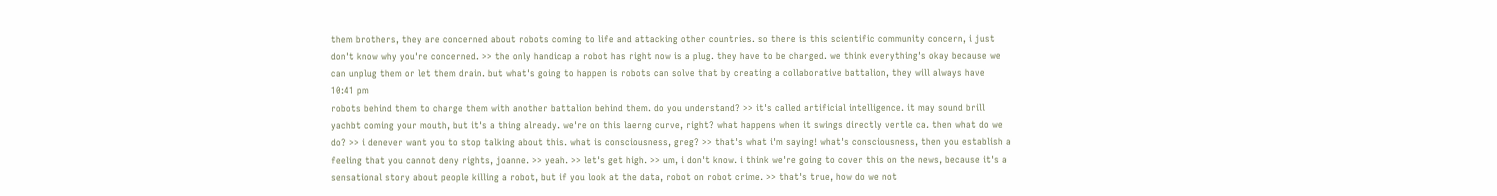them brothers, they are concerned about robots coming to life and attacking other countries. so there is this scientific community concern, i just don't know why you're concerned. >> the only handicap a robot has right now is a plug. they have to be charged. we think everything's okay because we can unplug them or let them drain. but what's going to happen is robots can solve that by creating a collaborative battalion, they will always have
10:41 pm
robots behind them to charge them with another battalion behind them. do you understand? >> it's called artificial intelligence. it may sound brill yachbt coming your mouth, but it's a thing already. we're on this laerng curve, right? what happens when it swings directly vertle ca. then what do we do? >> i denever want you to stop talking about this. what is consciousness, greg? >> that's what i'm saying! what's consciousness, then you establish a feeling that you cannot deny rights, joanne. >> yeah. >> let's get high. >> um, i don't know. i think we're going to cover this on the news, because it's a sensational story about people killing a robot, but if you look at the data, robot on robot crime. >> that's true, how do we not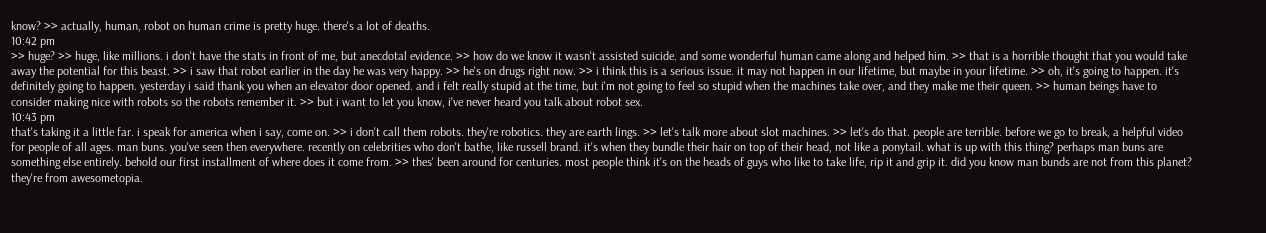know? >> actually, human, robot on human crime is pretty huge. there's a lot of deaths.
10:42 pm
>> huge? >> huge, like millions. i don't have the stats in front of me, but anecdotal evidence. >> how do we know it wasn't assisted suicide. and some wonderful human came along and helped him. >> that is a horrible thought that you would take away the potential for this beast. >> i saw that robot earlier in the day he was very happy. >> he's on drugs right now. >> i think this is a serious issue. it may not happen in our lifetime, but maybe in your lifetime. >> oh, it's going to happen. it's definitely going to happen. yesterday i said thank you when an elevator door opened. and i felt really stupid at the time, but i'm not going to feel so stupid when the machines take over, and they make me their queen. >> human beings have to consider making nice with robots so the robots remember it. >> but i want to let you know, i've never heard you talk about robot sex.
10:43 pm
that's taking it a little far. i speak for america when i say, come on. >> i don't call them robots. they're robotics. they are earth lings. >> let's talk more about slot machines. >> let's do that. people are terrible. before we go to break, a helpful video for people of all ages. man buns. you've seen then everywhere. recently on celebrities who don't bathe, like russell brand. it's when they bundle their hair on top of their head, not like a ponytail. what is up with this thing? perhaps man buns are something else entirely. behold our first installment of where does it come from. >> thes' been around for centuries. most people think it's on the heads of guys who like to take life, rip it and grip it. did you know man bunds are not from this planet? they're from awesometopia.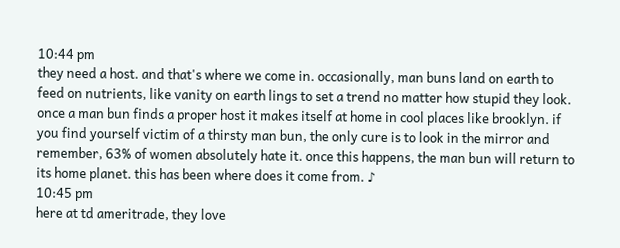10:44 pm
they need a host. and that's where we come in. occasionally, man buns land on earth to feed on nutrients, like vanity on earth lings to set a trend no matter how stupid they look. once a man bun finds a proper host it makes itself at home in cool places like brooklyn. if you find yourself victim of a thirsty man bun, the only cure is to look in the mirror and remember, 63% of women absolutely hate it. once this happens, the man bun will return to its home planet. this has been where does it come from. ♪
10:45 pm
here at td ameritrade, they love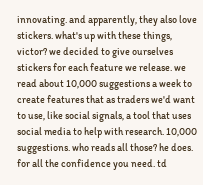innovating. and apparently, they also love stickers. what's up with these things, victor? we decided to give ourselves stickers for each feature we release. we read about 10,000 suggestions a week to create features that as traders we'd want to use, like social signals, a tool that uses social media to help with research. 10,000 suggestions. who reads all those? he does. for all the confidence you need. td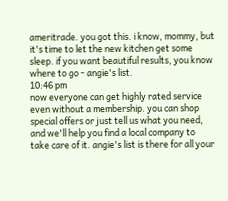ameritrade. you got this. i know, mommy, but it's time to let the new kitchen get some sleep. if you want beautiful results, you know where to go - angie's list.
10:46 pm
now everyone can get highly rated service even without a membership. you can shop special offers or just tell us what you need, and we'll help you find a local company to take care of it. angie's list is there for all your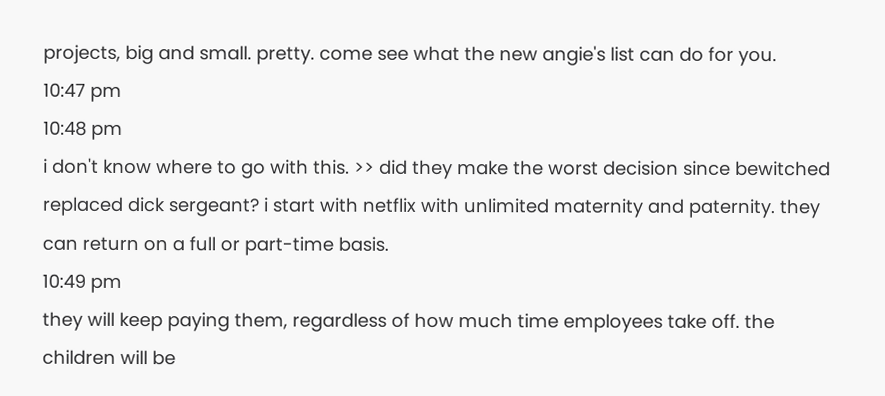projects, big and small. pretty. come see what the new angie's list can do for you.
10:47 pm
10:48 pm
i don't know where to go with this. >> did they make the worst decision since bewitched replaced dick sergeant? i start with netflix with unlimited maternity and paternity. they can return on a full or part-time basis.
10:49 pm
they will keep paying them, regardless of how much time employees take off. the children will be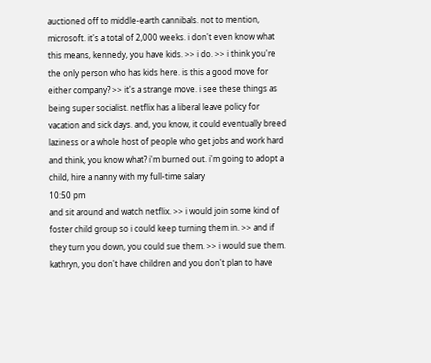auctioned off to middle-earth cannibals. not to mention, microsoft. it's a total of 2,000 weeks. i don't even know what this means, kennedy, you have kids. >> i do. >> i think you're the only person who has kids here. is this a good move for either company? >> it's a strange move. i see these things as being super socialist. netflix has a liberal leave policy for vacation and sick days. and, you know, it could eventually breed laziness or a whole host of people who get jobs and work hard and think, you know what? i'm burned out. i'm going to adopt a child, hire a nanny with my full-time salary
10:50 pm
and sit around and watch netflix. >> i would join some kind of foster child group so i could keep turning them in. >> and if they turn you down, you could sue them. >> i would sue them. kathryn, you don't have children and you don't plan to have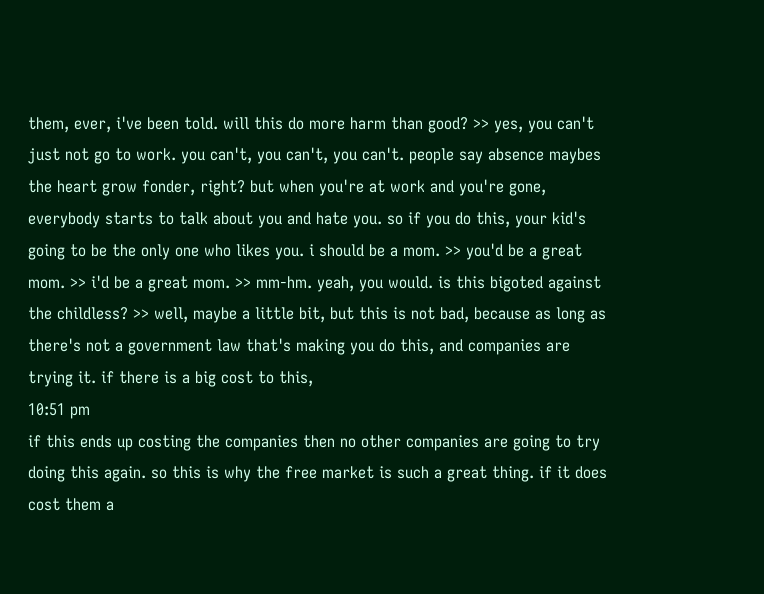them, ever, i've been told. will this do more harm than good? >> yes, you can't just not go to work. you can't, you can't, you can't. people say absence maybes the heart grow fonder, right? but when you're at work and you're gone, everybody starts to talk about you and hate you. so if you do this, your kid's going to be the only one who likes you. i should be a mom. >> you'd be a great mom. >> i'd be a great mom. >> mm-hm. yeah, you would. is this bigoted against the childless? >> well, maybe a little bit, but this is not bad, because as long as there's not a government law that's making you do this, and companies are trying it. if there is a big cost to this,
10:51 pm
if this ends up costing the companies then no other companies are going to try doing this again. so this is why the free market is such a great thing. if it does cost them a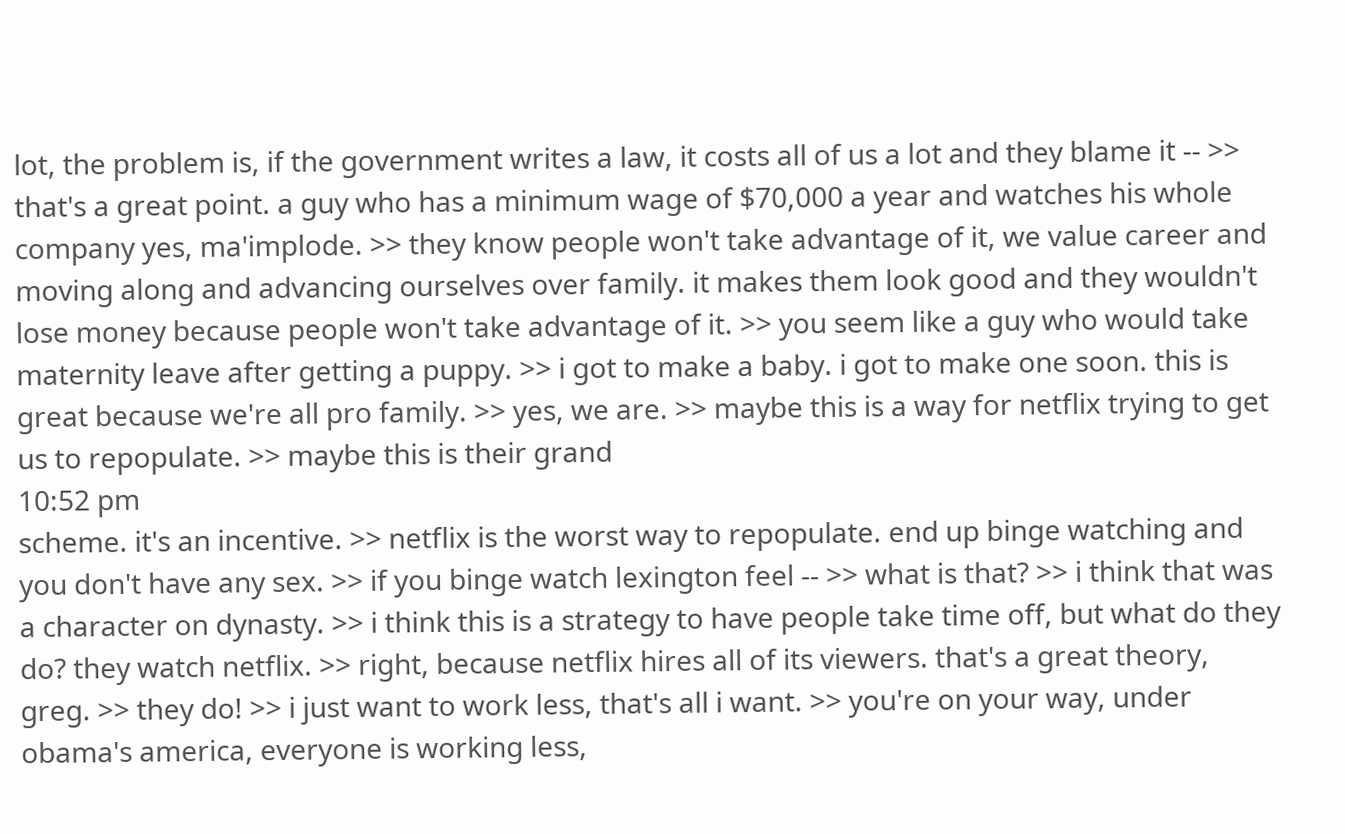lot, the problem is, if the government writes a law, it costs all of us a lot and they blame it -- >> that's a great point. a guy who has a minimum wage of $70,000 a year and watches his whole company yes, ma'implode. >> they know people won't take advantage of it, we value career and moving along and advancing ourselves over family. it makes them look good and they wouldn't lose money because people won't take advantage of it. >> you seem like a guy who would take maternity leave after getting a puppy. >> i got to make a baby. i got to make one soon. this is great because we're all pro family. >> yes, we are. >> maybe this is a way for netflix trying to get us to repopulate. >> maybe this is their grand
10:52 pm
scheme. it's an incentive. >> netflix is the worst way to repopulate. end up binge watching and you don't have any sex. >> if you binge watch lexington feel -- >> what is that? >> i think that was a character on dynasty. >> i think this is a strategy to have people take time off, but what do they do? they watch netflix. >> right, because netflix hires all of its viewers. that's a great theory, greg. >> they do! >> i just want to work less, that's all i want. >> you're on your way, under obama's america, everyone is working less,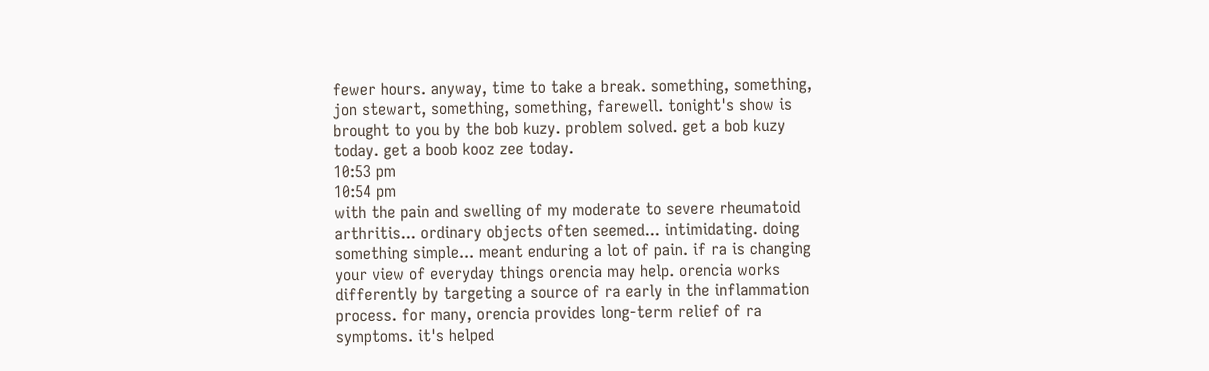fewer hours. anyway, time to take a break. something, something, jon stewart, something, something, farewell. tonight's show is brought to you by the bob kuzy. problem solved. get a bob kuzy today. get a boob kooz zee today.
10:53 pm
10:54 pm
with the pain and swelling of my moderate to severe rheumatoid arthritis... ordinary objects often seemed... intimidating. doing something simple... meant enduring a lot of pain. if ra is changing your view of everyday things orencia may help. orencia works differently by targeting a source of ra early in the inflammation process. for many, orencia provides long-term relief of ra symptoms. it's helped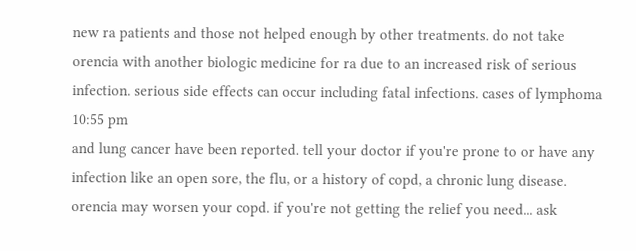new ra patients and those not helped enough by other treatments. do not take orencia with another biologic medicine for ra due to an increased risk of serious infection. serious side effects can occur including fatal infections. cases of lymphoma
10:55 pm
and lung cancer have been reported. tell your doctor if you're prone to or have any infection like an open sore, the flu, or a history of copd, a chronic lung disease. orencia may worsen your copd. if you're not getting the relief you need... ask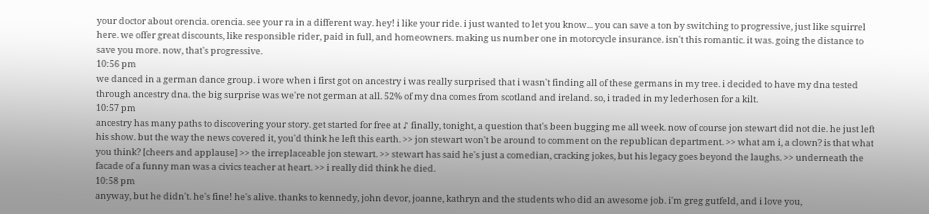your doctor about orencia. orencia. see your ra in a different way. hey! i like your ride. i just wanted to let you know... you can save a ton by switching to progressive, just like squirrel here. we offer great discounts, like responsible rider, paid in full, and homeowners. making us number one in motorcycle insurance. isn't this romantic. it was. going the distance to save you more. now, that's progressive.
10:56 pm
we danced in a german dance group. i wore when i first got on ancestry i was really surprised that i wasn't finding all of these germans in my tree. i decided to have my dna tested through ancestry dna. the big surprise was we're not german at all. 52% of my dna comes from scotland and ireland. so, i traded in my lederhosen for a kilt.
10:57 pm
ancestry has many paths to discovering your story. get started for free at ♪ finally, tonight, a question that's been bugging me all week. now of course jon stewart did not die. he just left his show. but the way the news covered it, you'd think he left this earth. >> jon stewart won't be around to comment on the republican department. >> what am i, a clown? is that what you think? [cheers and applause] >> the irreplaceable jon stewart. >> stewart has said he's just a comedian, cracking jokes, but his legacy goes beyond the laughs. >> underneath the facade of a funny man was a civics teacher at heart. >> i really did think he died.
10:58 pm
anyway, but he didn't. he's fine! he's alive. thanks to kennedy, john devor, joanne, kathryn and the students who did an awesome job. i'm greg gutfeld, and i love you,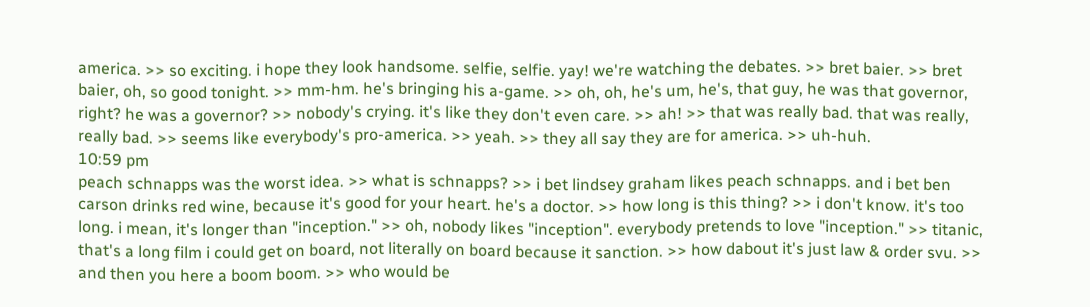america. >> so exciting. i hope they look handsome. selfie, selfie. yay! we're watching the debates. >> bret baier. >> bret baier, oh, so good tonight. >> mm-hm. he's bringing his a-game. >> oh, oh, he's um, he's, that guy, he was that governor, right? he was a governor? >> nobody's crying. it's like they don't even care. >> ah! >> that was really bad. that was really, really bad. >> seems like everybody's pro-america. >> yeah. >> they all say they are for america. >> uh-huh.
10:59 pm
peach schnapps was the worst idea. >> what is schnapps? >> i bet lindsey graham likes peach schnapps. and i bet ben carson drinks red wine, because it's good for your heart. he's a doctor. >> how long is this thing? >> i don't know. it's too long. i mean, it's longer than "inception." >> oh, nobody likes "inception". everybody pretends to love "inception." >> titanic, that's a long film i could get on board, not literally on board because it sanction. >> how dabout it's just law & order svu. >> and then you here a boom boom. >> who would be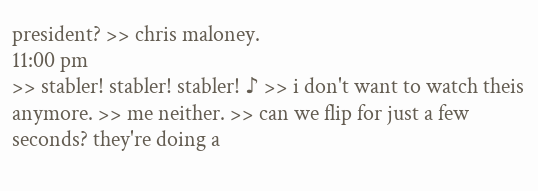president? >> chris maloney.
11:00 pm
>> stabler! stabler! stabler! ♪ >> i don't want to watch theis anymore. >> me neither. >> can we flip for just a few seconds? they're doing a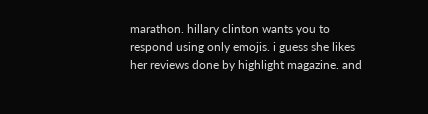marathon. hillary clinton wants you to respond using only emojis. i guess she likes her reviews done by highlight magazine. and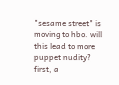"sesame street" is moving to hbo. will this lead to more puppet nudity? first, a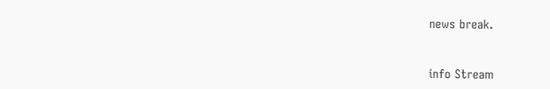news break.


info Stream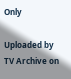Only

Uploaded by TV Archive on